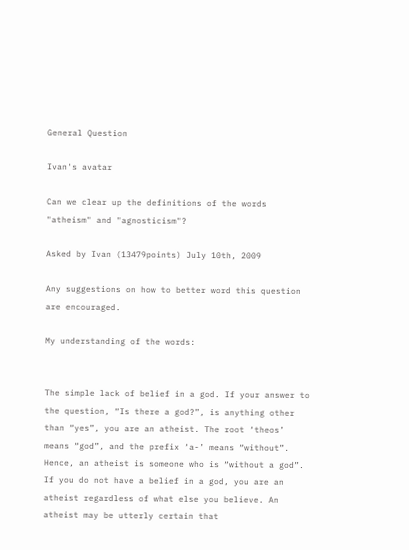General Question

Ivan's avatar

Can we clear up the definitions of the words "atheism" and "agnosticism"?

Asked by Ivan (13479points) July 10th, 2009

Any suggestions on how to better word this question are encouraged.

My understanding of the words:


The simple lack of belief in a god. If your answer to the question, “Is there a god?”, is anything other than “yes”, you are an atheist. The root ‘theos’ means “god”, and the prefix ‘a-’ means “without”. Hence, an atheist is someone who is “without a god”. If you do not have a belief in a god, you are an atheist regardless of what else you believe. An atheist may be utterly certain that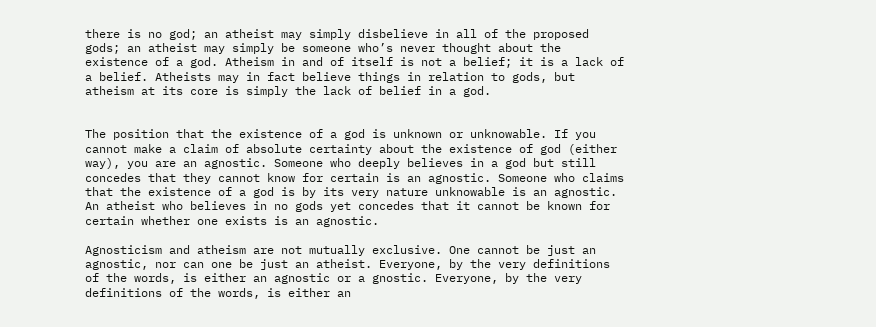there is no god; an atheist may simply disbelieve in all of the proposed gods; an atheist may simply be someone who’s never thought about the existence of a god. Atheism in and of itself is not a belief; it is a lack of a belief. Atheists may in fact believe things in relation to gods, but atheism at its core is simply the lack of belief in a god.


The position that the existence of a god is unknown or unknowable. If you cannot make a claim of absolute certainty about the existence of god (either way), you are an agnostic. Someone who deeply believes in a god but still concedes that they cannot know for certain is an agnostic. Someone who claims that the existence of a god is by its very nature unknowable is an agnostic. An atheist who believes in no gods yet concedes that it cannot be known for certain whether one exists is an agnostic.

Agnosticism and atheism are not mutually exclusive. One cannot be just an agnostic, nor can one be just an atheist. Everyone, by the very definitions of the words, is either an agnostic or a gnostic. Everyone, by the very definitions of the words, is either an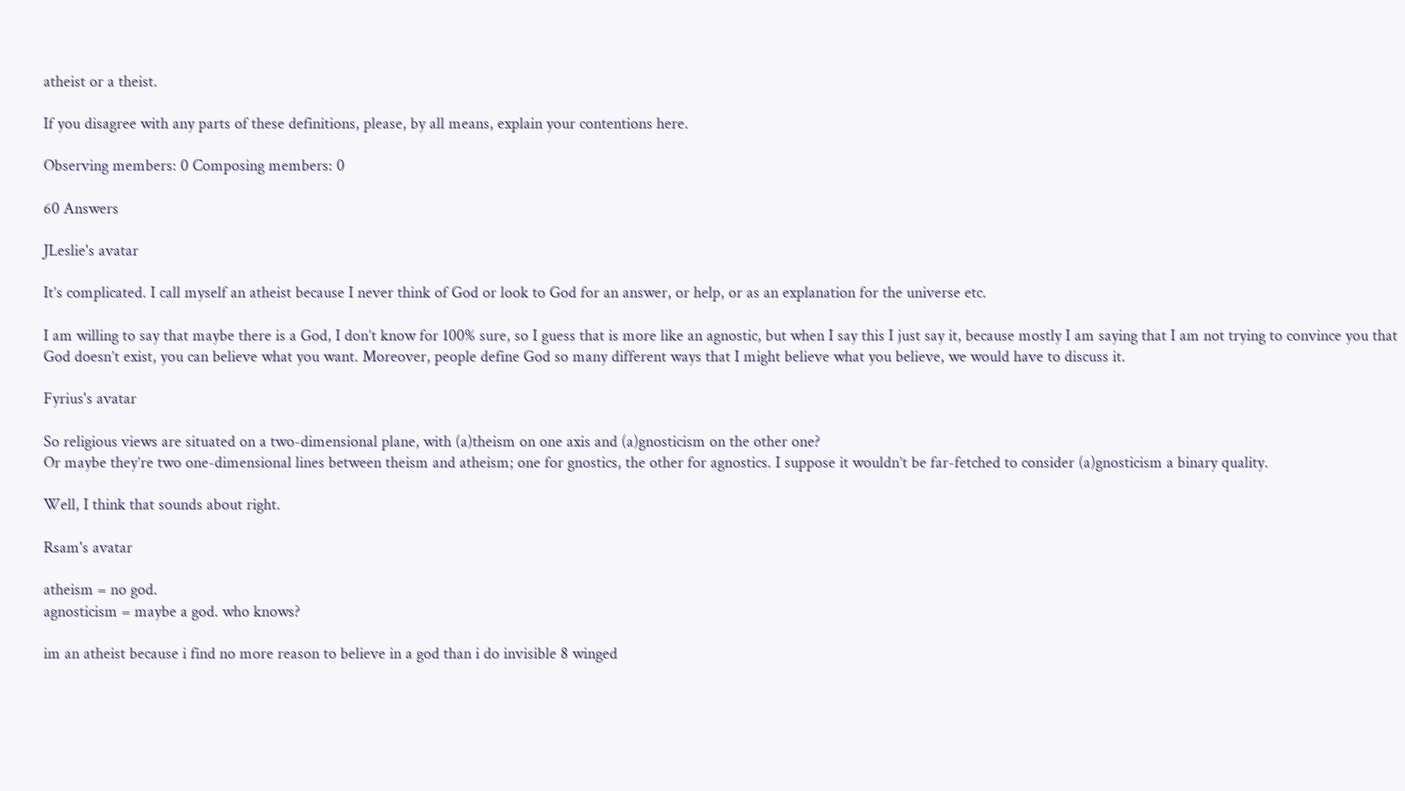atheist or a theist.

If you disagree with any parts of these definitions, please, by all means, explain your contentions here.

Observing members: 0 Composing members: 0

60 Answers

JLeslie's avatar

It’s complicated. I call myself an atheist because I never think of God or look to God for an answer, or help, or as an explanation for the universe etc.

I am willing to say that maybe there is a God, I don’t know for 100% sure, so I guess that is more like an agnostic, but when I say this I just say it, because mostly I am saying that I am not trying to convince you that God doesn’t exist, you can believe what you want. Moreover, people define God so many different ways that I might believe what you believe, we would have to discuss it.

Fyrius's avatar

So religious views are situated on a two-dimensional plane, with (a)theism on one axis and (a)gnosticism on the other one?
Or maybe they’re two one-dimensional lines between theism and atheism; one for gnostics, the other for agnostics. I suppose it wouldn’t be far-fetched to consider (a)gnosticism a binary quality.

Well, I think that sounds about right.

Rsam's avatar

atheism = no god.
agnosticism = maybe a god. who knows?

im an atheist because i find no more reason to believe in a god than i do invisible 8 winged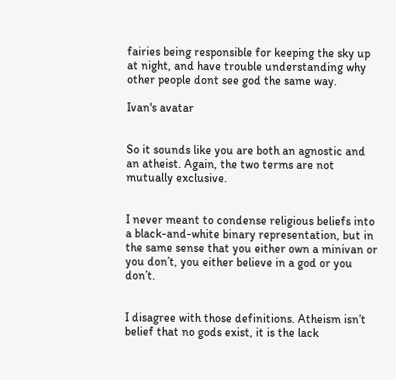fairies being responsible for keeping the sky up at night, and have trouble understanding why other people dont see god the same way.

Ivan's avatar


So it sounds like you are both an agnostic and an atheist. Again, the two terms are not mutually exclusive.


I never meant to condense religious beliefs into a black-and-white binary representation, but in the same sense that you either own a minivan or you don’t, you either believe in a god or you don’t.


I disagree with those definitions. Atheism isn’t belief that no gods exist, it is the lack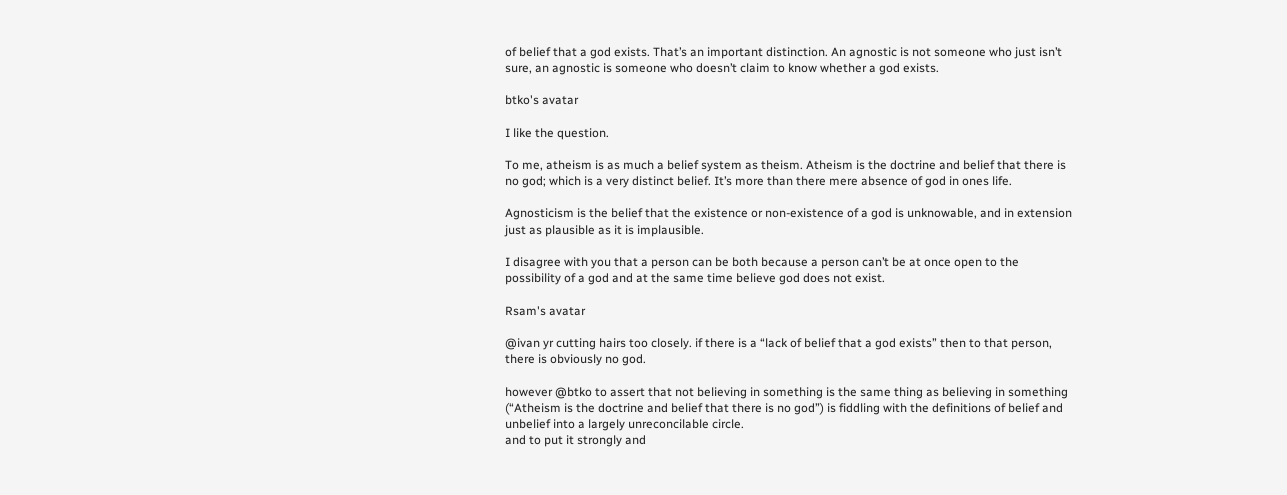of belief that a god exists. That’s an important distinction. An agnostic is not someone who just isn’t sure, an agnostic is someone who doesn’t claim to know whether a god exists.

btko's avatar

I like the question.

To me, atheism is as much a belief system as theism. Atheism is the doctrine and belief that there is no god; which is a very distinct belief. It’s more than there mere absence of god in ones life.

Agnosticism is the belief that the existence or non-existence of a god is unknowable, and in extension just as plausible as it is implausible.

I disagree with you that a person can be both because a person can’t be at once open to the possibility of a god and at the same time believe god does not exist.

Rsam's avatar

@ivan yr cutting hairs too closely. if there is a “lack of belief that a god exists” then to that person, there is obviously no god.

however @btko to assert that not believing in something is the same thing as believing in something (“Atheism is the doctrine and belief that there is no god”) is fiddling with the definitions of belief and unbelief into a largely unreconcilable circle.
and to put it strongly and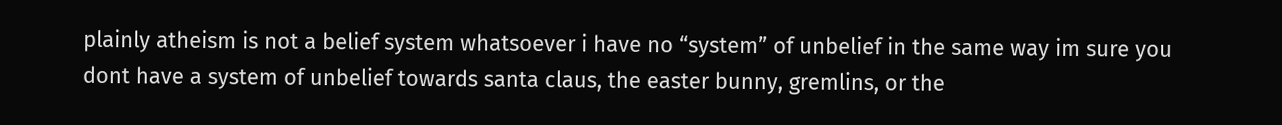plainly atheism is not a belief system whatsoever i have no “system” of unbelief in the same way im sure you dont have a system of unbelief towards santa claus, the easter bunny, gremlins, or the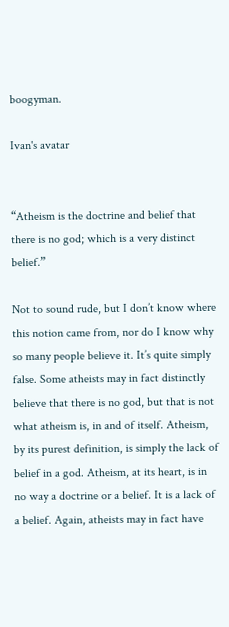boogyman.

Ivan's avatar


“Atheism is the doctrine and belief that there is no god; which is a very distinct belief.”

Not to sound rude, but I don’t know where this notion came from, nor do I know why so many people believe it. It’s quite simply false. Some atheists may in fact distinctly believe that there is no god, but that is not what atheism is, in and of itself. Atheism, by its purest definition, is simply the lack of belief in a god. Atheism, at its heart, is in no way a doctrine or a belief. It is a lack of a belief. Again, atheists may in fact have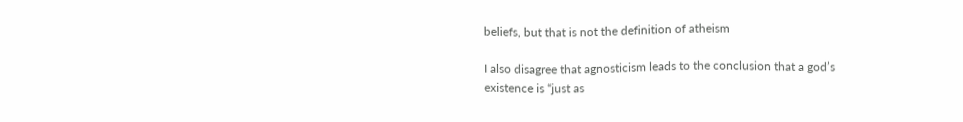beliefs, but that is not the definition of atheism

I also disagree that agnosticism leads to the conclusion that a god’s existence is “just as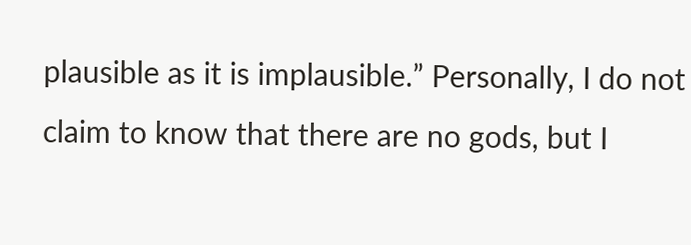plausible as it is implausible.” Personally, I do not claim to know that there are no gods, but I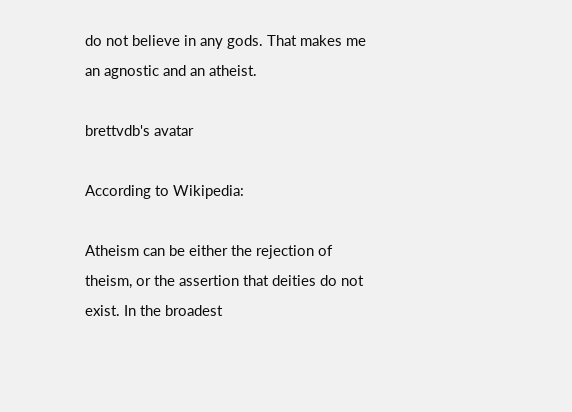do not believe in any gods. That makes me an agnostic and an atheist.

brettvdb's avatar

According to Wikipedia:

Atheism can be either the rejection of theism, or the assertion that deities do not exist. In the broadest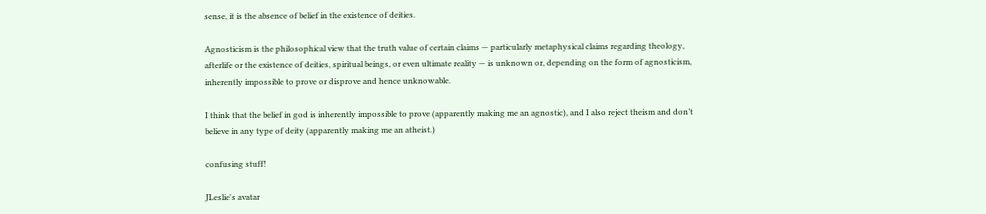sense, it is the absence of belief in the existence of deities.

Agnosticism is the philosophical view that the truth value of certain claims — particularly metaphysical claims regarding theology, afterlife or the existence of deities, spiritual beings, or even ultimate reality — is unknown or, depending on the form of agnosticism, inherently impossible to prove or disprove and hence unknowable.

I think that the belief in god is inherently impossible to prove (apparently making me an agnostic), and I also reject theism and don’t believe in any type of deity (apparently making me an atheist.)

confusing stuff!

JLeslie's avatar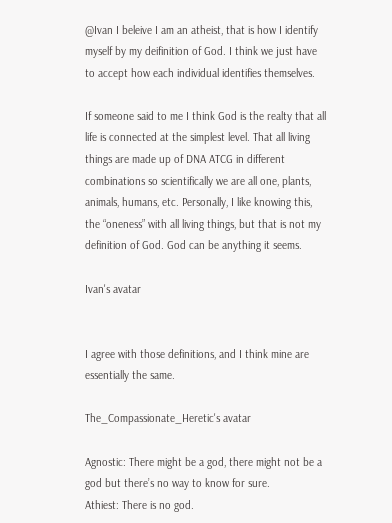@Ivan I beleive I am an atheist, that is how I identify myself by my deifinition of God. I think we just have to accept how each individual identifies themselves.

If someone said to me I think God is the realty that all life is connected at the simplest level. That all living things are made up of DNA ATCG in different combinations so scientifically we are all one, plants, animals, humans, etc. Personally, I like knowing this, the “oneness” with all living things, but that is not my definition of God. God can be anything it seems.

Ivan's avatar


I agree with those definitions, and I think mine are essentially the same.

The_Compassionate_Heretic's avatar

Agnostic: There might be a god, there might not be a god but there’s no way to know for sure.
Athiest: There is no god.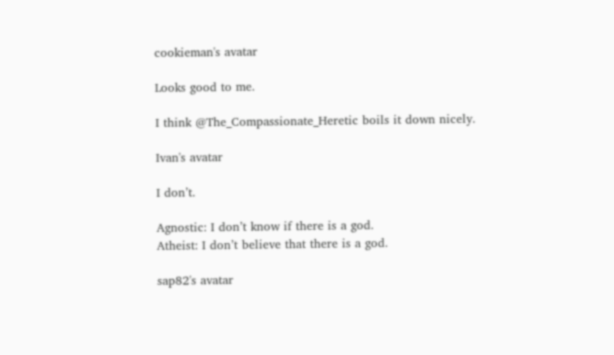cookieman's avatar

Looks good to me.

I think @The_Compassionate_Heretic boils it down nicely.

Ivan's avatar

I don’t.

Agnostic: I don’t know if there is a god.
Atheist: I don’t believe that there is a god.

sap82's avatar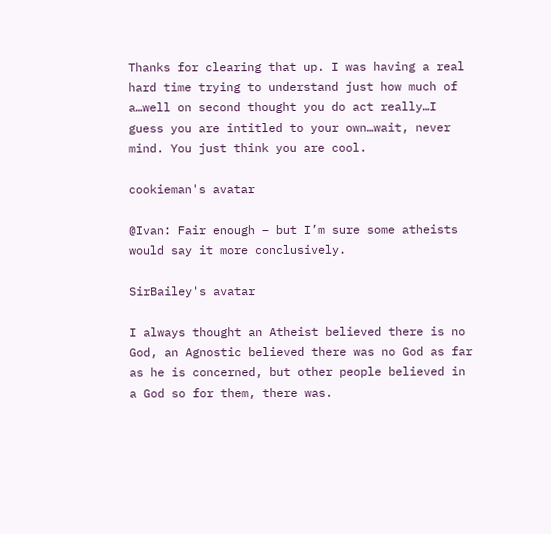Thanks for clearing that up. I was having a real hard time trying to understand just how much of a…well on second thought you do act really…I guess you are intitled to your own…wait, never mind. You just think you are cool.

cookieman's avatar

@Ivan: Fair enough – but I’m sure some atheists would say it more conclusively.

SirBailey's avatar

I always thought an Atheist believed there is no God, an Agnostic believed there was no God as far as he is concerned, but other people believed in a God so for them, there was.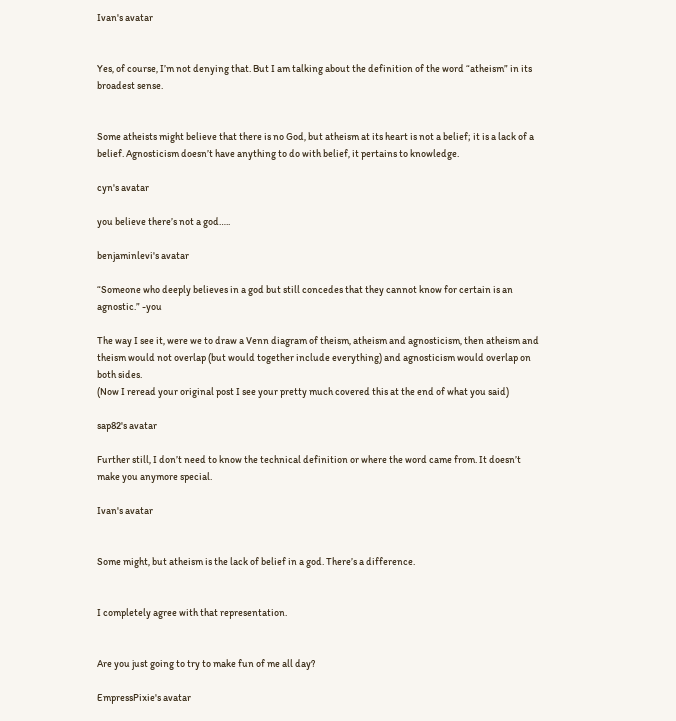Ivan's avatar


Yes, of course, I’m not denying that. But I am talking about the definition of the word “atheism” in its broadest sense.


Some atheists might believe that there is no God, but atheism at its heart is not a belief; it is a lack of a belief. Agnosticism doesn’t have anything to do with belief, it pertains to knowledge.

cyn's avatar

you believe there’s not a god…..

benjaminlevi's avatar

“Someone who deeply believes in a god but still concedes that they cannot know for certain is an agnostic.” -you

The way I see it, were we to draw a Venn diagram of theism, atheism and agnosticism, then atheism and theism would not overlap (but would together include everything) and agnosticism would overlap on both sides.
(Now I reread your original post I see your pretty much covered this at the end of what you said)

sap82's avatar

Further still, I don’t need to know the technical definition or where the word came from. It doesn’t make you anymore special.

Ivan's avatar


Some might, but atheism is the lack of belief in a god. There’s a difference.


I completely agree with that representation.


Are you just going to try to make fun of me all day?

EmpressPixie's avatar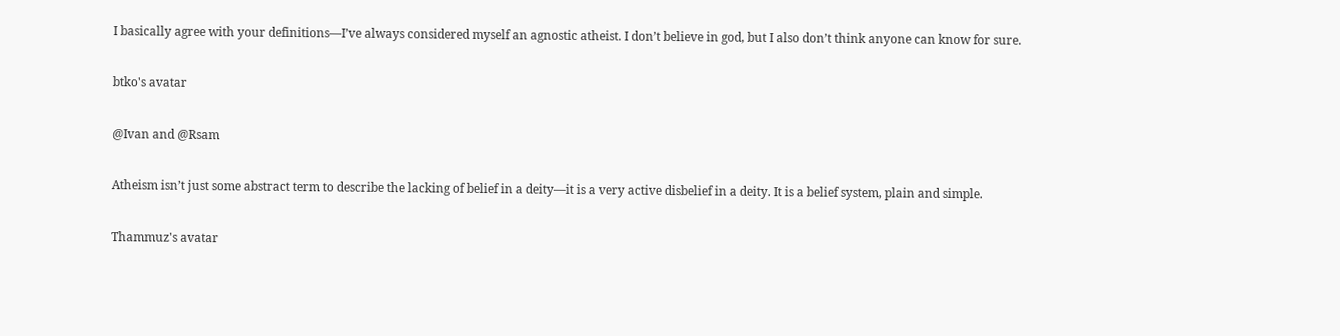I basically agree with your definitions—I’ve always considered myself an agnostic atheist. I don’t believe in god, but I also don’t think anyone can know for sure.

btko's avatar

@Ivan and @Rsam

Atheism isn’t just some abstract term to describe the lacking of belief in a deity—it is a very active disbelief in a deity. It is a belief system, plain and simple.

Thammuz's avatar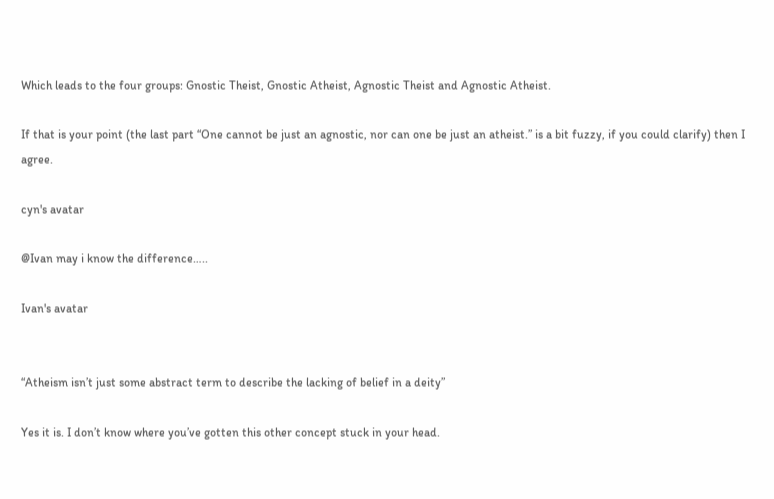Which leads to the four groups: Gnostic Theist, Gnostic Atheist, Agnostic Theist and Agnostic Atheist.

If that is your point (the last part “One cannot be just an agnostic, nor can one be just an atheist.” is a bit fuzzy, if you could clarify) then I agree.

cyn's avatar

@Ivan may i know the difference…..

Ivan's avatar


“Atheism isn’t just some abstract term to describe the lacking of belief in a deity”

Yes it is. I don’t know where you’ve gotten this other concept stuck in your head.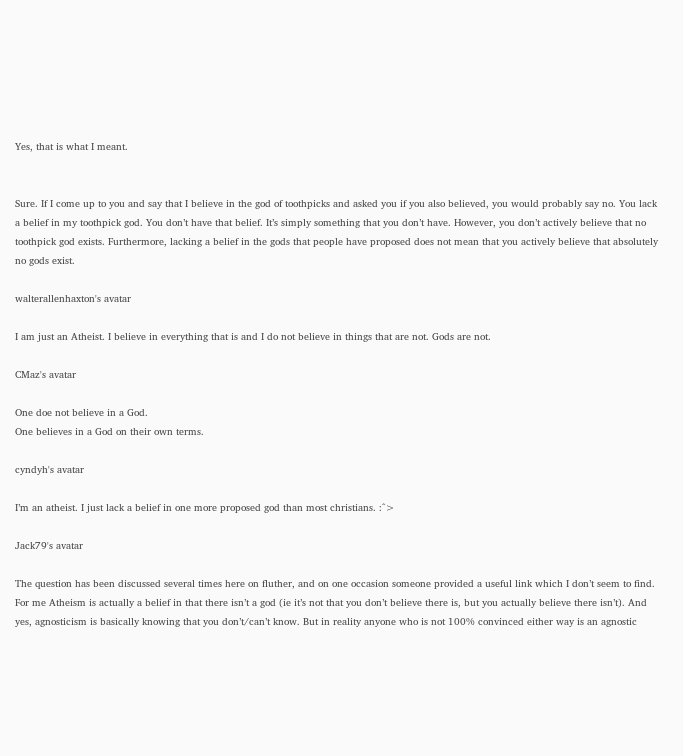Yes, that is what I meant.


Sure. If I come up to you and say that I believe in the god of toothpicks and asked you if you also believed, you would probably say no. You lack a belief in my toothpick god. You don’t have that belief. It’s simply something that you don’t have. However, you don’t actively believe that no toothpick god exists. Furthermore, lacking a belief in the gods that people have proposed does not mean that you actively believe that absolutely no gods exist.

walterallenhaxton's avatar

I am just an Atheist. I believe in everything that is and I do not believe in things that are not. Gods are not.

CMaz's avatar

One doe not believe in a God.
One believes in a God on their own terms.

cyndyh's avatar

I’m an atheist. I just lack a belief in one more proposed god than most christians. :^>

Jack79's avatar

The question has been discussed several times here on fluther, and on one occasion someone provided a useful link which I don’t seem to find. For me Atheism is actually a belief in that there isn’t a god (ie it’s not that you don’t believe there is, but you actually believe there isn’t). And yes, agnosticism is basically knowing that you don’t/can’t know. But in reality anyone who is not 100% convinced either way is an agnostic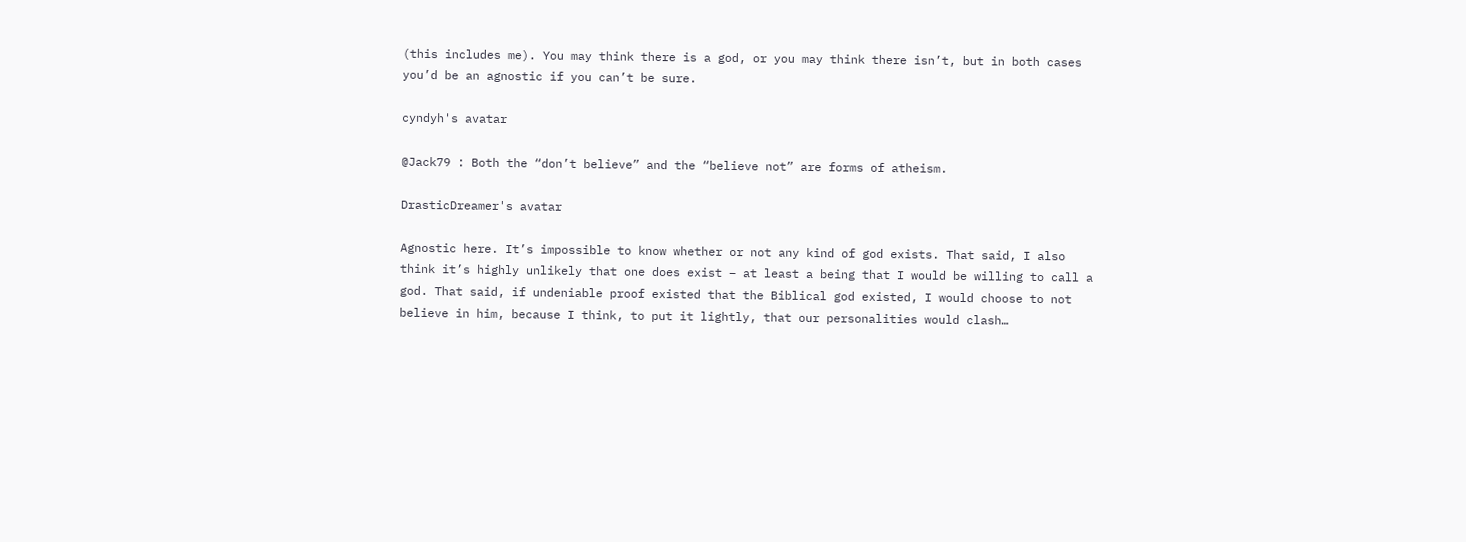(this includes me). You may think there is a god, or you may think there isn’t, but in both cases you’d be an agnostic if you can’t be sure.

cyndyh's avatar

@Jack79 : Both the “don’t believe” and the “believe not” are forms of atheism.

DrasticDreamer's avatar

Agnostic here. It’s impossible to know whether or not any kind of god exists. That said, I also think it’s highly unlikely that one does exist – at least a being that I would be willing to call a god. That said, if undeniable proof existed that the Biblical god existed, I would choose to not believe in him, because I think, to put it lightly, that our personalities would clash…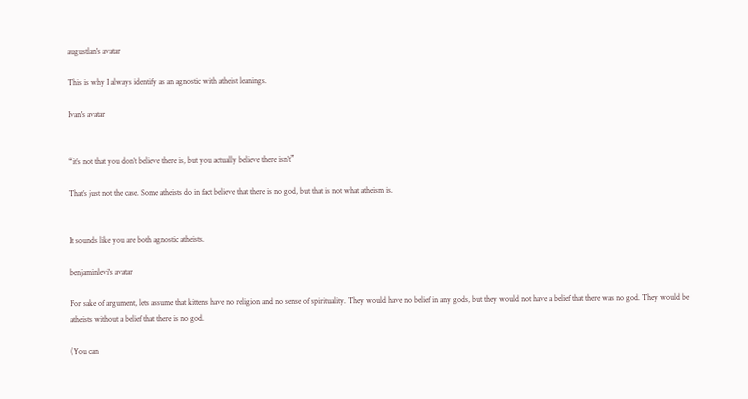augustlan's avatar

This is why I always identify as an agnostic with atheist leanings.

Ivan's avatar


“it’s not that you don’t believe there is, but you actually believe there isn’t”

That’s just not the case. Some atheists do in fact believe that there is no god, but that is not what atheism is.


It sounds like you are both agnostic atheists.

benjaminlevi's avatar

For sake of argument, lets assume that kittens have no religion and no sense of spirituality. They would have no belief in any gods, but they would not have a belief that there was no god. They would be atheists without a belief that there is no god.

(You can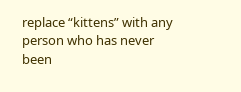replace “kittens” with any person who has never been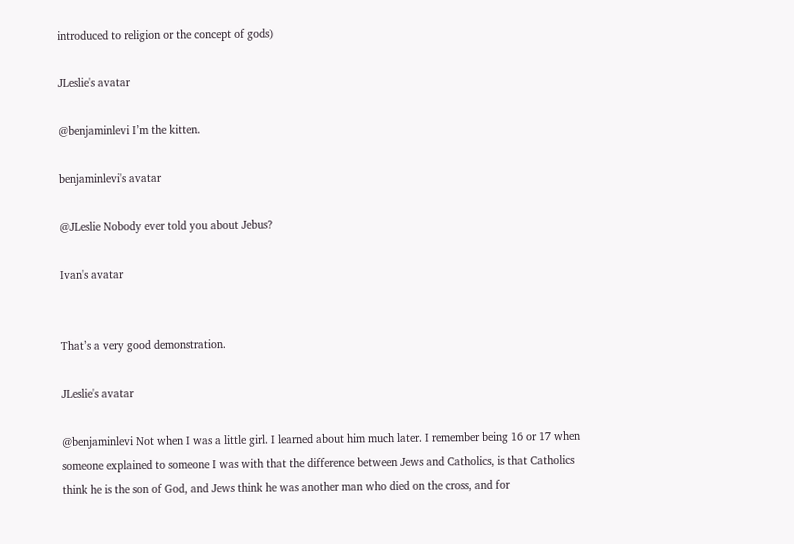introduced to religion or the concept of gods)

JLeslie's avatar

@benjaminlevi I’m the kitten.

benjaminlevi's avatar

@JLeslie Nobody ever told you about Jebus?

Ivan's avatar


That’s a very good demonstration.

JLeslie's avatar

@benjaminlevi Not when I was a little girl. I learned about him much later. I remember being 16 or 17 when someone explained to someone I was with that the difference between Jews and Catholics, is that Catholics think he is the son of God, and Jews think he was another man who died on the cross, and for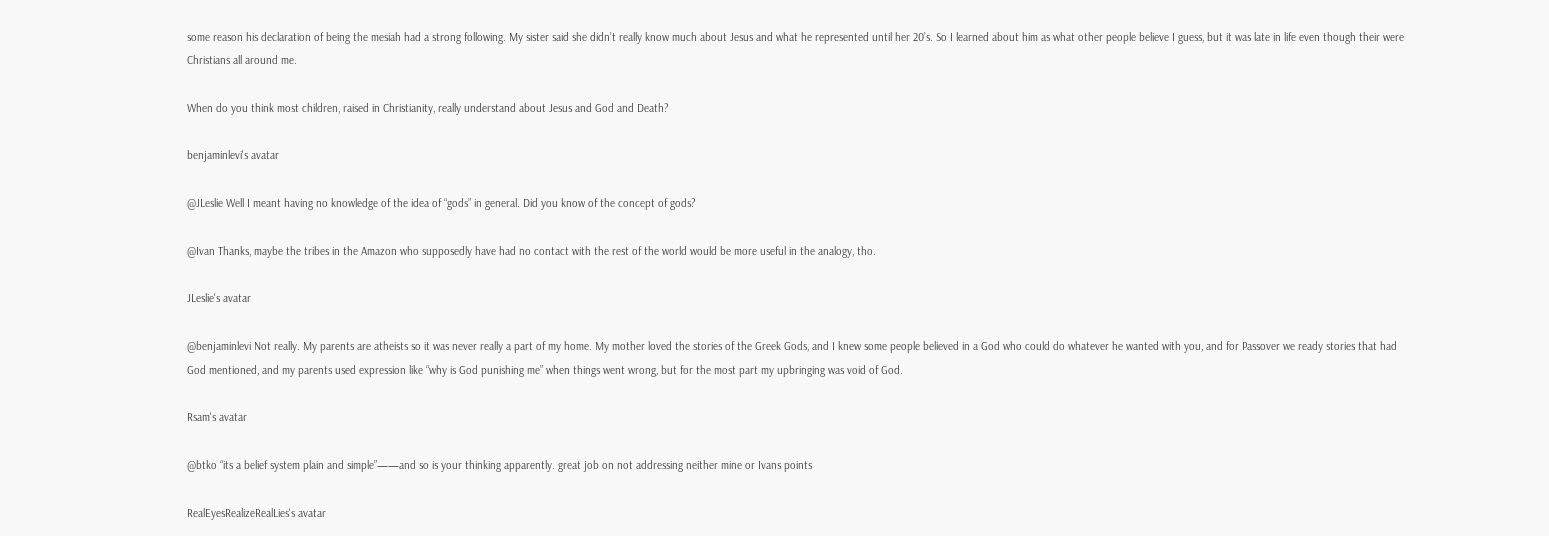some reason his declaration of being the mesiah had a strong following. My sister said she didn’t really know much about Jesus and what he represented until her 20’s. So I learned about him as what other people believe I guess, but it was late in life even though their were Christians all around me.

When do you think most children, raised in Christianity, really understand about Jesus and God and Death?

benjaminlevi's avatar

@JLeslie Well I meant having no knowledge of the idea of “gods” in general. Did you know of the concept of gods?

@Ivan Thanks, maybe the tribes in the Amazon who supposedly have had no contact with the rest of the world would be more useful in the analogy, tho.

JLeslie's avatar

@benjaminlevi Not really. My parents are atheists so it was never really a part of my home. My mother loved the stories of the Greek Gods, and I knew some people believed in a God who could do whatever he wanted with you, and for Passover we ready stories that had God mentioned, and my parents used expression like “why is God punishing me” when things went wrong, but for the most part my upbringing was void of God.

Rsam's avatar

@btko “its a belief system plain and simple”——and so is your thinking apparently. great job on not addressing neither mine or Ivans points

RealEyesRealizeRealLies's avatar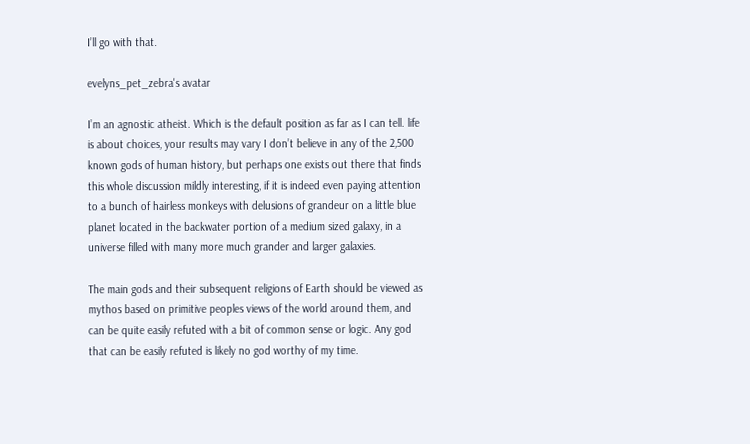I’ll go with that.

evelyns_pet_zebra's avatar

I’m an agnostic atheist. Which is the default position as far as I can tell. life is about choices, your results may vary I don’t believe in any of the 2,500 known gods of human history, but perhaps one exists out there that finds this whole discussion mildly interesting, if it is indeed even paying attention to a bunch of hairless monkeys with delusions of grandeur on a little blue planet located in the backwater portion of a medium sized galaxy, in a universe filled with many more much grander and larger galaxies.

The main gods and their subsequent religions of Earth should be viewed as mythos based on primitive peoples views of the world around them, and can be quite easily refuted with a bit of common sense or logic. Any god that can be easily refuted is likely no god worthy of my time.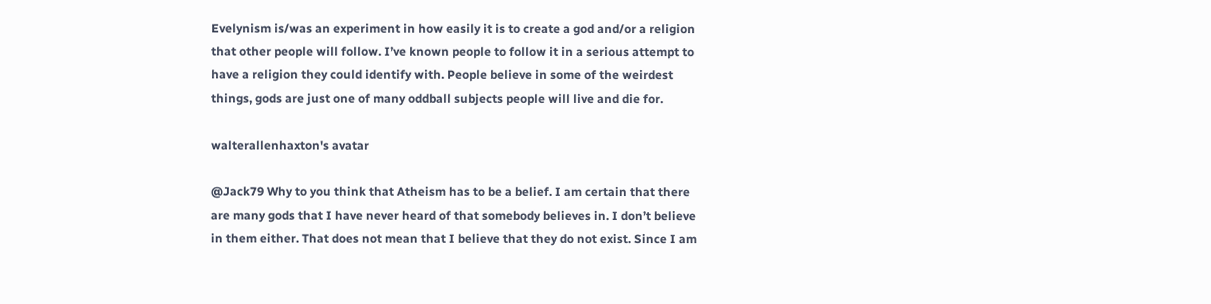Evelynism is/was an experiment in how easily it is to create a god and/or a religion that other people will follow. I’ve known people to follow it in a serious attempt to have a religion they could identify with. People believe in some of the weirdest things, gods are just one of many oddball subjects people will live and die for.

walterallenhaxton's avatar

@Jack79 Why to you think that Atheism has to be a belief. I am certain that there are many gods that I have never heard of that somebody believes in. I don’t believe in them either. That does not mean that I believe that they do not exist. Since I am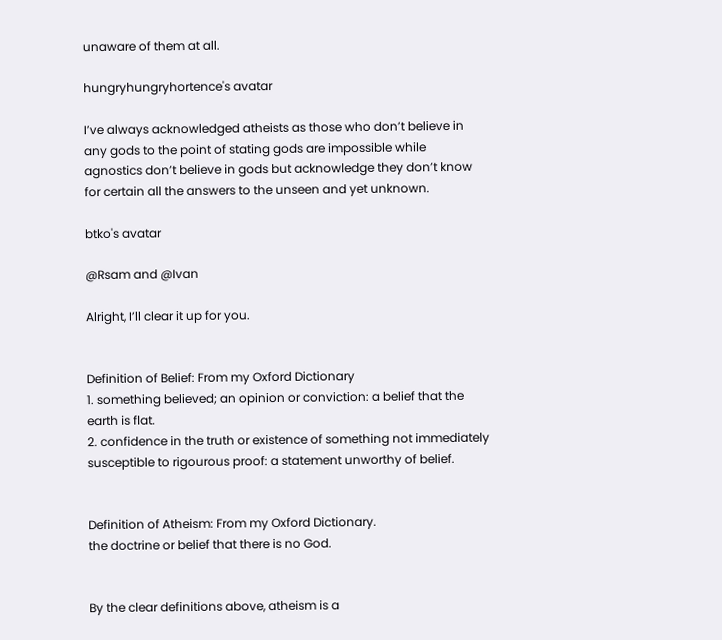unaware of them at all.

hungryhungryhortence's avatar

I’ve always acknowledged atheists as those who don’t believe in any gods to the point of stating gods are impossible while agnostics don’t believe in gods but acknowledge they don’t know for certain all the answers to the unseen and yet unknown.

btko's avatar

@Rsam and @Ivan

Alright, I’ll clear it up for you.


Definition of Belief: From my Oxford Dictionary
1. something believed; an opinion or conviction: a belief that the earth is flat.
2. confidence in the truth or existence of something not immediately susceptible to rigourous proof: a statement unworthy of belief.


Definition of Atheism: From my Oxford Dictionary.
the doctrine or belief that there is no God.


By the clear definitions above, atheism is a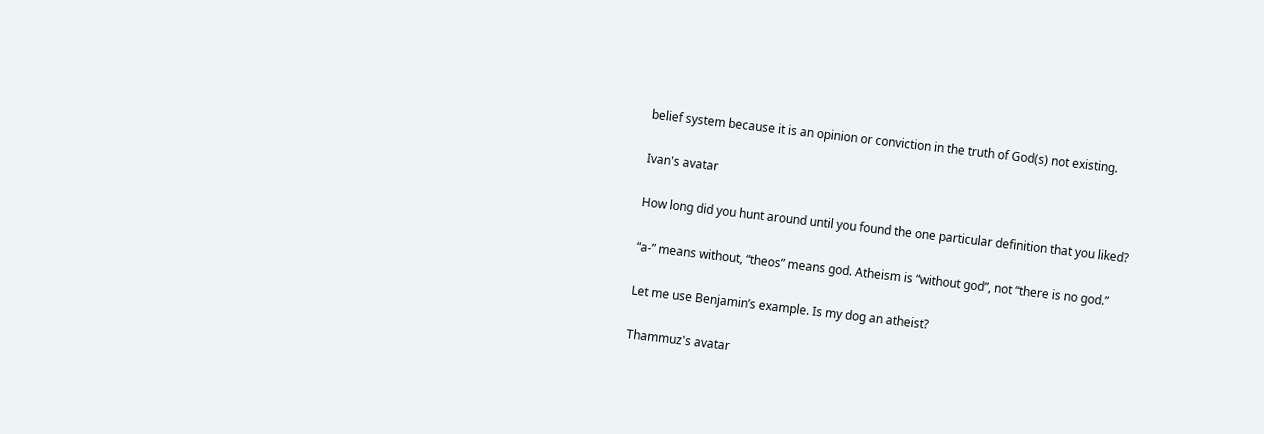belief system because it is an opinion or conviction in the truth of God(s) not existing.

Ivan's avatar

How long did you hunt around until you found the one particular definition that you liked?

“a-” means without, “theos” means god. Atheism is “without god”, not “there is no god.”

Let me use Benjamin’s example. Is my dog an atheist?

Thammuz's avatar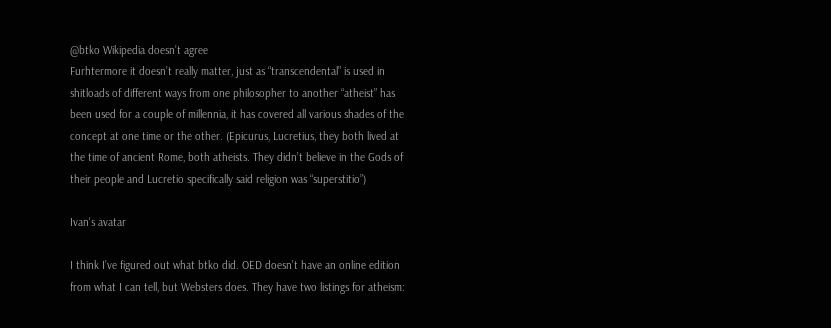@btko Wikipedia doesn’t agree
Furhtermore it doesn’t really matter, just as “transcendental” is used in shitloads of different ways from one philosopher to another “atheist” has been used for a couple of millennia, it has covered all various shades of the concept at one time or the other. (Epicurus, Lucretius, they both lived at the time of ancient Rome, both atheists. They didn’t believe in the Gods of their people and Lucretio specifically said religion was “superstitio”)

Ivan's avatar

I think I’ve figured out what btko did. OED doesn’t have an online edition from what I can tell, but Websters does. They have two listings for atheism: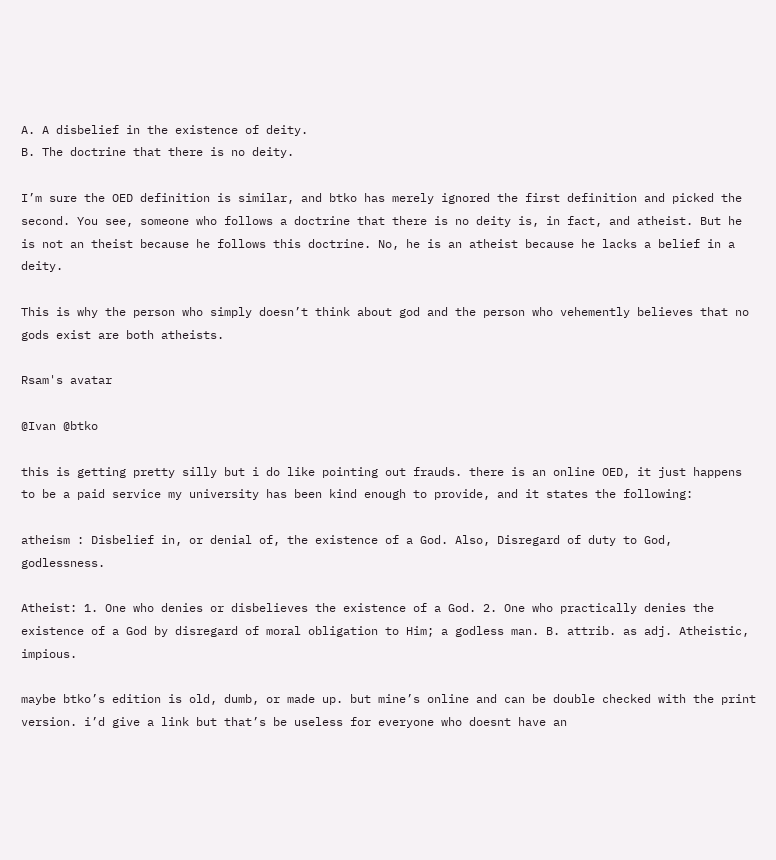A. A disbelief in the existence of deity.
B. The doctrine that there is no deity.

I’m sure the OED definition is similar, and btko has merely ignored the first definition and picked the second. You see, someone who follows a doctrine that there is no deity is, in fact, and atheist. But he is not an theist because he follows this doctrine. No, he is an atheist because he lacks a belief in a deity.

This is why the person who simply doesn’t think about god and the person who vehemently believes that no gods exist are both atheists.

Rsam's avatar

@Ivan @btko

this is getting pretty silly but i do like pointing out frauds. there is an online OED, it just happens to be a paid service my university has been kind enough to provide, and it states the following:

atheism : Disbelief in, or denial of, the existence of a God. Also, Disregard of duty to God, godlessness.

Atheist: 1. One who denies or disbelieves the existence of a God. 2. One who practically denies the existence of a God by disregard of moral obligation to Him; a godless man. B. attrib. as adj. Atheistic, impious.

maybe btko’s edition is old, dumb, or made up. but mine’s online and can be double checked with the print version. i’d give a link but that’s be useless for everyone who doesnt have an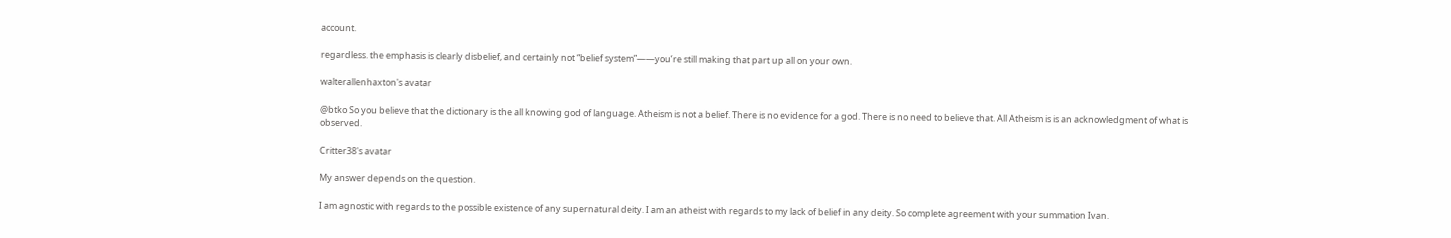account.

regardless. the emphasis is clearly disbelief, and certainly not “belief system”——you’re still making that part up all on your own.

walterallenhaxton's avatar

@btko So you believe that the dictionary is the all knowing god of language. Atheism is not a belief. There is no evidence for a god. There is no need to believe that. All Atheism is is an acknowledgment of what is observed.

Critter38's avatar

My answer depends on the question.

I am agnostic with regards to the possible existence of any supernatural deity. I am an atheist with regards to my lack of belief in any deity. So complete agreement with your summation Ivan.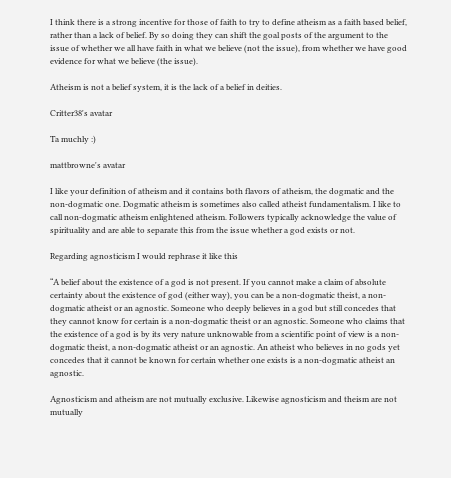I think there is a strong incentive for those of faith to try to define atheism as a faith based belief, rather than a lack of belief. By so doing they can shift the goal posts of the argument to the issue of whether we all have faith in what we believe (not the issue), from whether we have good evidence for what we believe (the issue).

Atheism is not a belief system, it is the lack of a belief in deities.

Critter38's avatar

Ta muchly :)

mattbrowne's avatar

I like your definition of atheism and it contains both flavors of atheism, the dogmatic and the non-dogmatic one. Dogmatic atheism is sometimes also called atheist fundamentalism. I like to call non-dogmatic atheism enlightened atheism. Followers typically acknowledge the value of spirituality and are able to separate this from the issue whether a god exists or not.

Regarding agnosticism I would rephrase it like this

“A belief about the existence of a god is not present. If you cannot make a claim of absolute certainty about the existence of god (either way), you can be a non-dogmatic theist, a non-dogmatic atheist or an agnostic. Someone who deeply believes in a god but still concedes that they cannot know for certain is a non-dogmatic theist or an agnostic. Someone who claims that the existence of a god is by its very nature unknowable from a scientific point of view is a non-dogmatic theist, a non-dogmatic atheist or an agnostic. An atheist who believes in no gods yet concedes that it cannot be known for certain whether one exists is a non-dogmatic atheist an agnostic.

Agnosticism and atheism are not mutually exclusive. Likewise agnosticism and theism are not mutually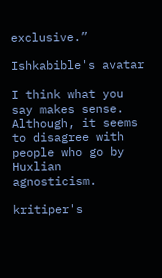exclusive.”

Ishkabible's avatar

I think what you say makes sense. Although, it seems to disagree with people who go by Huxlian agnosticism.

kritiper's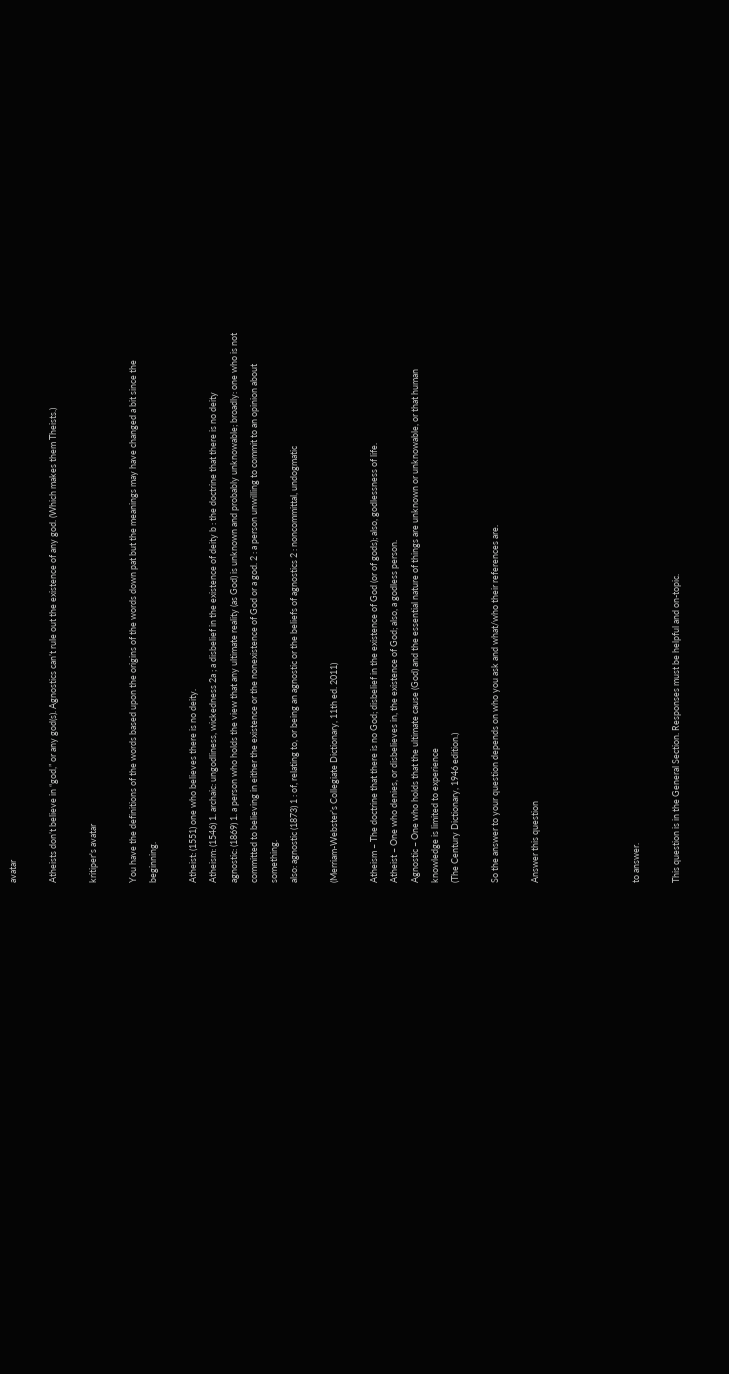avatar

Atheists don’t believe in “god,” or any god(s). Agnostics can’t rule out the existence of any god. (Which makes them Theists.)

kritiper's avatar

You have the definitions of the words based upon the origins of the words down pat but the meanings may have changed a bit since the beginning.

Atheist: (1551) one who believes there is no deity.
Atheism: (1546) 1. archaic: ungodliness, wickedness 2a ; a disbelief in the existence of deity b : the doctrine that there is no deity
agnostic: (1869) 1. a person who holds the view that any ultimate reality (as God) is unknown and probably unknowable; broadly: one who is not committed to believing in either the existence or the nonexistence of God or a god. 2 : a person unwilling to commit to an opinion about something.
also: agnostic (1873) 1 : of, relating to, or being an agnostic or the beliefs of agnostics 2 : noncommittal, undogmatic

(Merriam-Webster’s Collegiate Dictionary, 11th ed. 2011)

Atheism – The doctrine that there is no God; disbelief in the existence of God (or of gods); also, godlessness of life.
Atheist – One who denies, or disbelieves in, the existence of God; also, a godless person.
Agnostic – One who holds that the ultimate cause (God) and the essential nature of things are unknown or unknowable, or that human knowledge is limited to experience
(The Century Dictionary, 1946 edition.)

So the answer to your question depends on who you ask and what/who their references are.

Answer this question




to answer.

This question is in the General Section. Responses must be helpful and on-topic.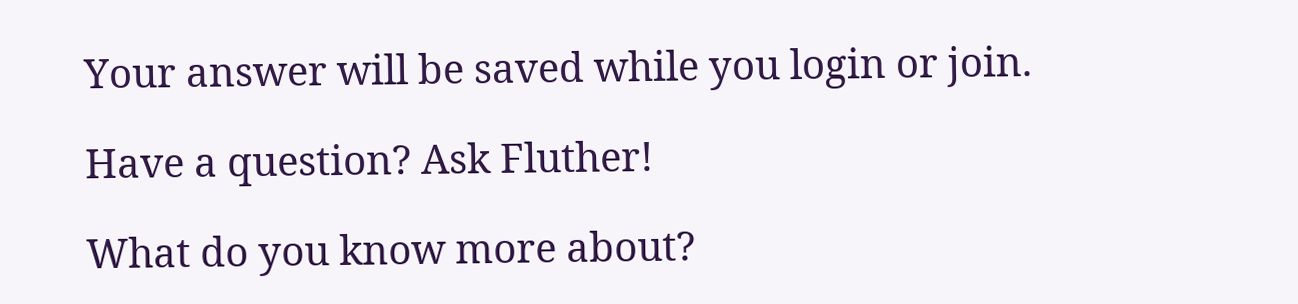Your answer will be saved while you login or join.

Have a question? Ask Fluther!

What do you know more about?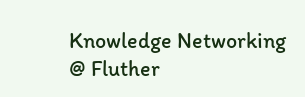Knowledge Networking @ Fluther